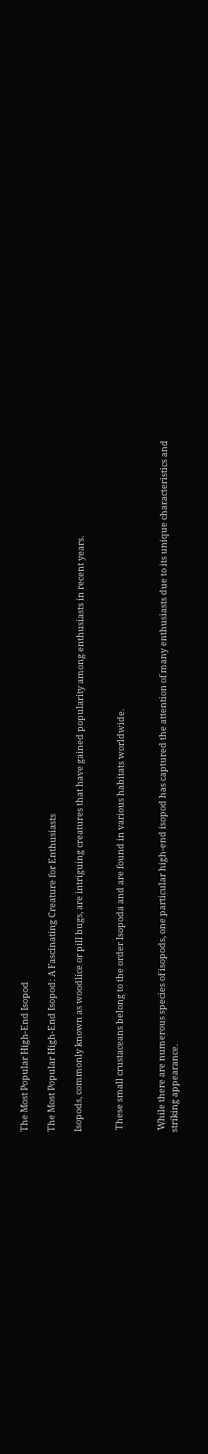The Most Popular High-End Isopod

The Most Popular High-End Isopod: A Fascinating Creature for Enthusiasts

Isopods, commonly known as woodlice or pill bugs, are intriguing creatures that have gained popularity among enthusiasts in recent years.


 These small crustaceans belong to the order Isopoda and are found in various habitats worldwide.


 While there are numerous species of isopods, one particular high-end isopod has captured the attention of many enthusiasts due to its unique characteristics and striking appearance.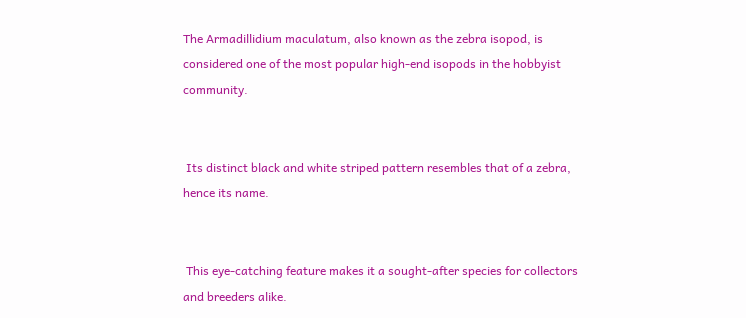The Armadillidium maculatum, also known as the zebra isopod, is considered one of the most popular high-end isopods in the hobbyist community.


 Its distinct black and white striped pattern resembles that of a zebra, hence its name.


 This eye-catching feature makes it a sought-after species for collectors and breeders alike.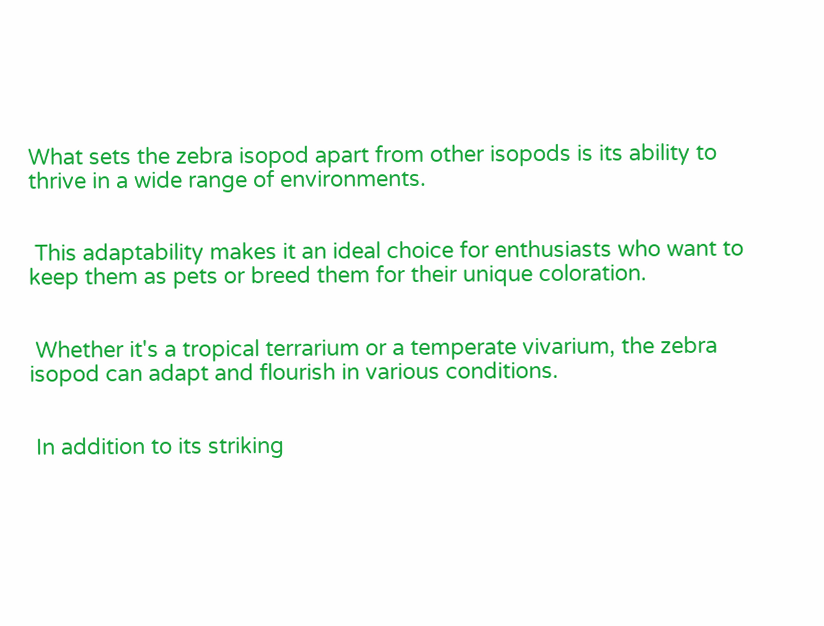What sets the zebra isopod apart from other isopods is its ability to thrive in a wide range of environments.


 This adaptability makes it an ideal choice for enthusiasts who want to keep them as pets or breed them for their unique coloration.


 Whether it's a tropical terrarium or a temperate vivarium, the zebra isopod can adapt and flourish in various conditions.


 In addition to its striking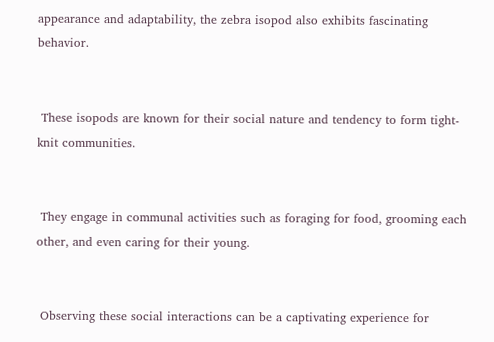appearance and adaptability, the zebra isopod also exhibits fascinating behavior.


 These isopods are known for their social nature and tendency to form tight-knit communities.


 They engage in communal activities such as foraging for food, grooming each other, and even caring for their young.


 Observing these social interactions can be a captivating experience for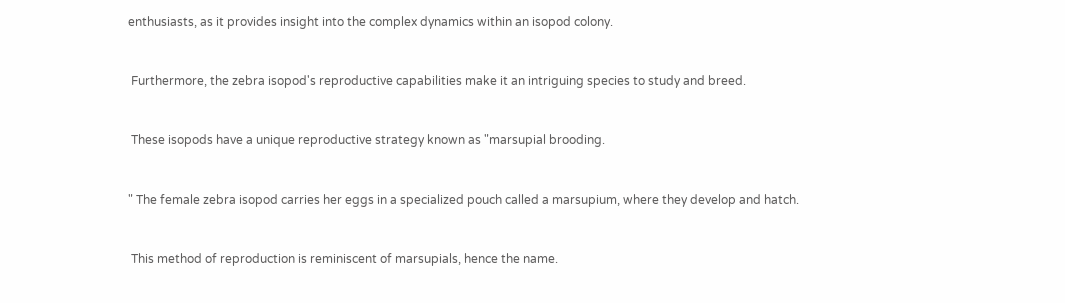enthusiasts, as it provides insight into the complex dynamics within an isopod colony.


 Furthermore, the zebra isopod's reproductive capabilities make it an intriguing species to study and breed.


 These isopods have a unique reproductive strategy known as "marsupial brooding.


" The female zebra isopod carries her eggs in a specialized pouch called a marsupium, where they develop and hatch.


 This method of reproduction is reminiscent of marsupials, hence the name.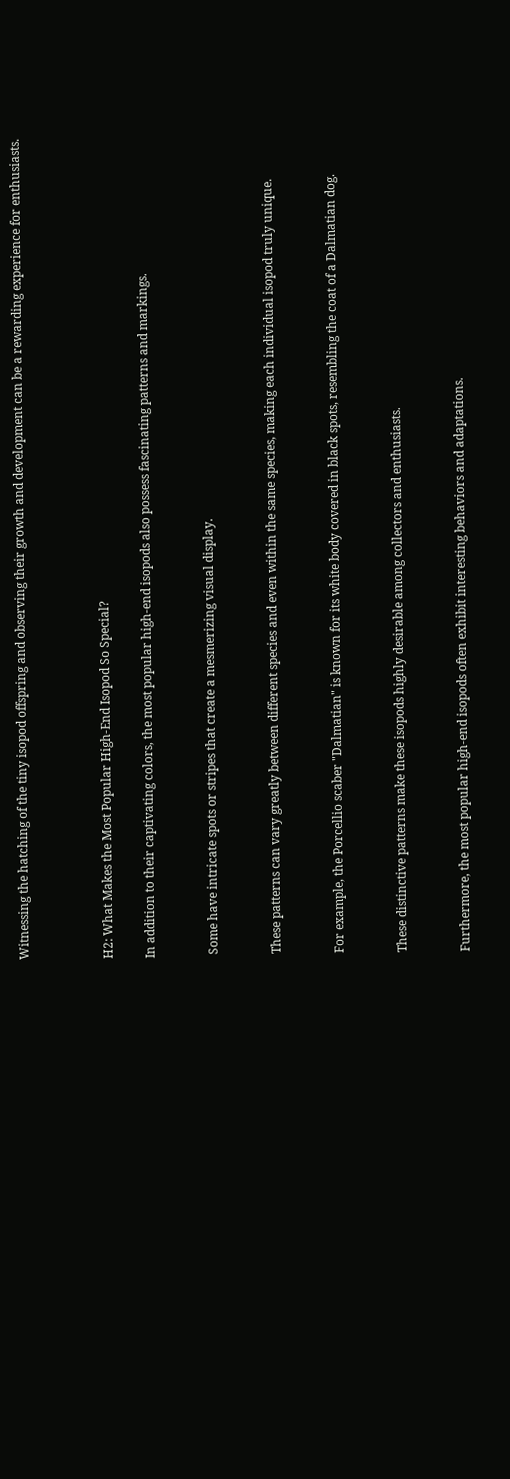Witnessing the hatching of the tiny isopod offspring and observing their growth and development can be a rewarding experience for enthusiasts.



H2: What Makes the Most Popular High-End Isopod So Special?

In addition to their captivating colors, the most popular high-end isopods also possess fascinating patterns and markings.


 Some have intricate spots or stripes that create a mesmerizing visual display.


 These patterns can vary greatly between different species and even within the same species, making each individual isopod truly unique.


 For example, the Porcellio scaber "Dalmatian" is known for its white body covered in black spots, resembling the coat of a Dalmatian dog.


 These distinctive patterns make these isopods highly desirable among collectors and enthusiasts.


 Furthermore, the most popular high-end isopods often exhibit interesting behaviors and adaptations.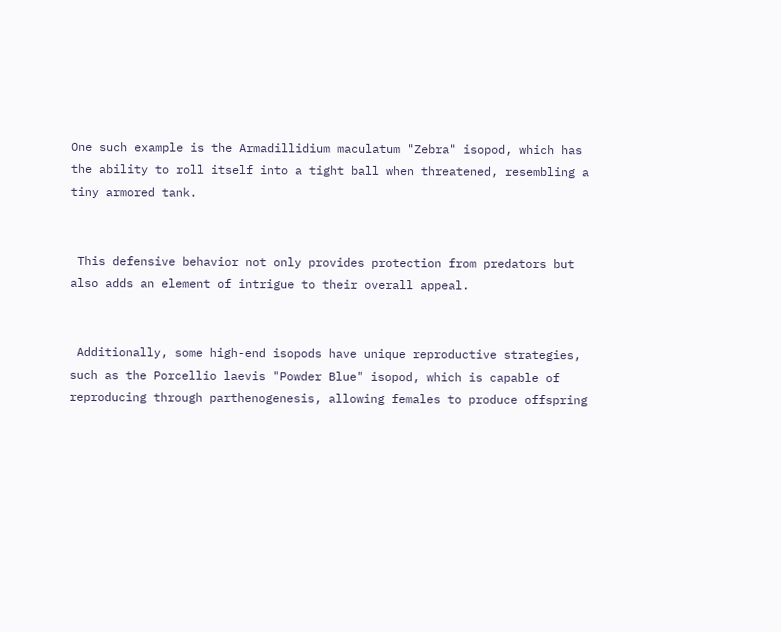One such example is the Armadillidium maculatum "Zebra" isopod, which has the ability to roll itself into a tight ball when threatened, resembling a tiny armored tank.


 This defensive behavior not only provides protection from predators but also adds an element of intrigue to their overall appeal.


 Additionally, some high-end isopods have unique reproductive strategies, such as the Porcellio laevis "Powder Blue" isopod, which is capable of reproducing through parthenogenesis, allowing females to produce offspring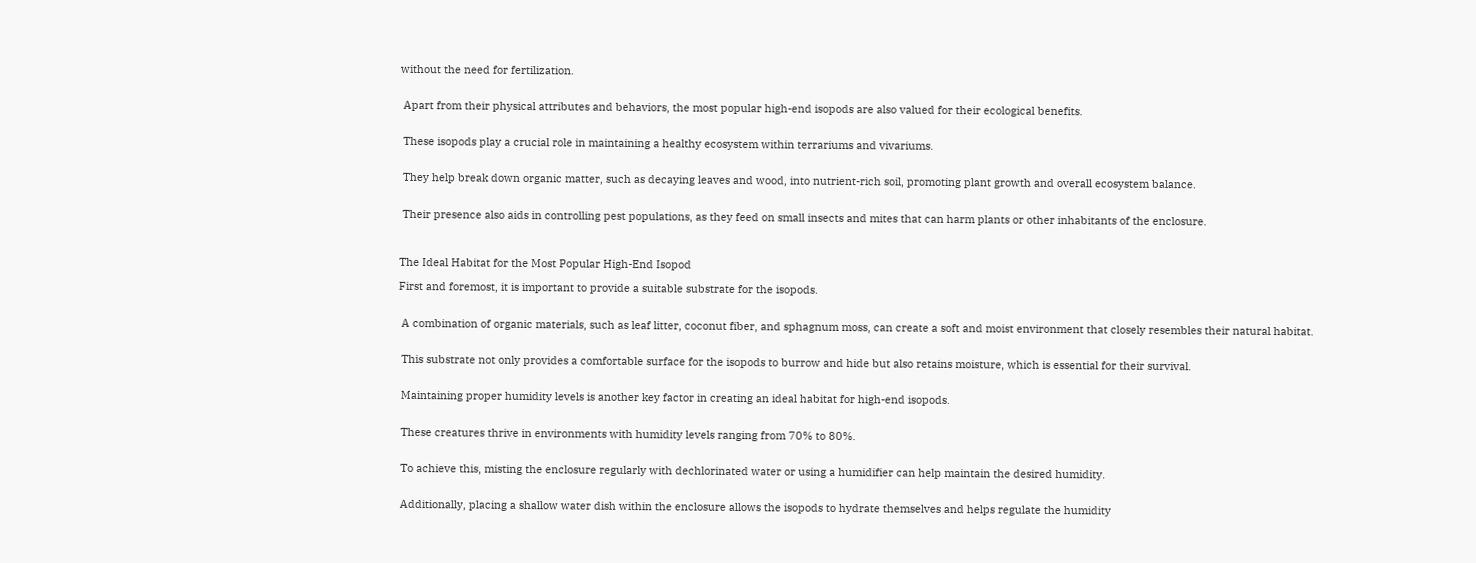without the need for fertilization.


 Apart from their physical attributes and behaviors, the most popular high-end isopods are also valued for their ecological benefits.


 These isopods play a crucial role in maintaining a healthy ecosystem within terrariums and vivariums.


 They help break down organic matter, such as decaying leaves and wood, into nutrient-rich soil, promoting plant growth and overall ecosystem balance.


 Their presence also aids in controlling pest populations, as they feed on small insects and mites that can harm plants or other inhabitants of the enclosure.



The Ideal Habitat for the Most Popular High-End Isopod

First and foremost, it is important to provide a suitable substrate for the isopods.


 A combination of organic materials, such as leaf litter, coconut fiber, and sphagnum moss, can create a soft and moist environment that closely resembles their natural habitat.


 This substrate not only provides a comfortable surface for the isopods to burrow and hide but also retains moisture, which is essential for their survival.


 Maintaining proper humidity levels is another key factor in creating an ideal habitat for high-end isopods.


 These creatures thrive in environments with humidity levels ranging from 70% to 80%.


 To achieve this, misting the enclosure regularly with dechlorinated water or using a humidifier can help maintain the desired humidity.


 Additionally, placing a shallow water dish within the enclosure allows the isopods to hydrate themselves and helps regulate the humidity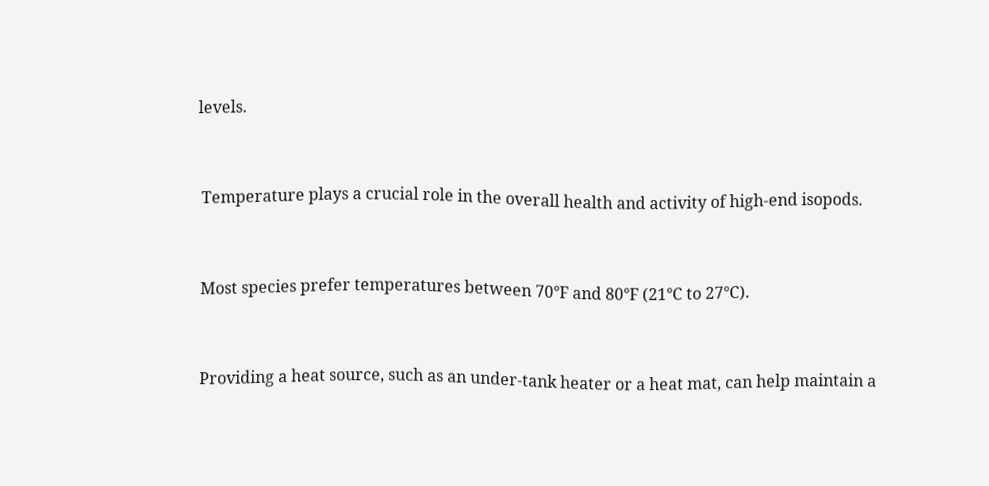levels.


 Temperature plays a crucial role in the overall health and activity of high-end isopods.


 Most species prefer temperatures between 70°F and 80°F (21°C to 27°C).


 Providing a heat source, such as an under-tank heater or a heat mat, can help maintain a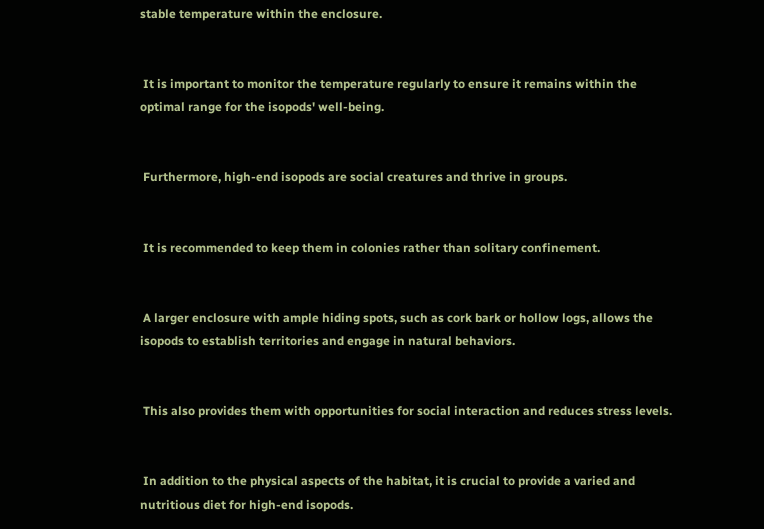stable temperature within the enclosure.


 It is important to monitor the temperature regularly to ensure it remains within the optimal range for the isopods' well-being.


 Furthermore, high-end isopods are social creatures and thrive in groups.


 It is recommended to keep them in colonies rather than solitary confinement.


 A larger enclosure with ample hiding spots, such as cork bark or hollow logs, allows the isopods to establish territories and engage in natural behaviors.


 This also provides them with opportunities for social interaction and reduces stress levels.


 In addition to the physical aspects of the habitat, it is crucial to provide a varied and nutritious diet for high-end isopods.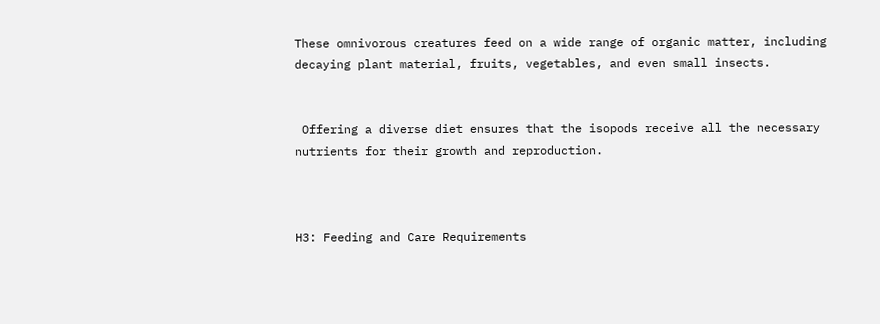These omnivorous creatures feed on a wide range of organic matter, including decaying plant material, fruits, vegetables, and even small insects.


 Offering a diverse diet ensures that the isopods receive all the necessary nutrients for their growth and reproduction.



H3: Feeding and Care Requirements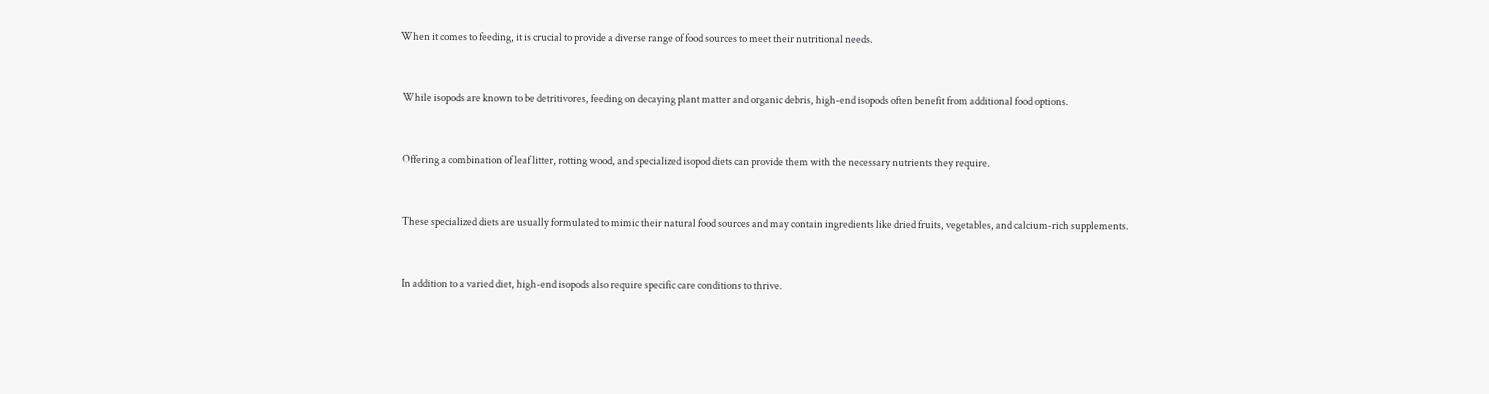When it comes to feeding, it is crucial to provide a diverse range of food sources to meet their nutritional needs.


 While isopods are known to be detritivores, feeding on decaying plant matter and organic debris, high-end isopods often benefit from additional food options.


 Offering a combination of leaf litter, rotting wood, and specialized isopod diets can provide them with the necessary nutrients they require.


 These specialized diets are usually formulated to mimic their natural food sources and may contain ingredients like dried fruits, vegetables, and calcium-rich supplements.


 In addition to a varied diet, high-end isopods also require specific care conditions to thrive.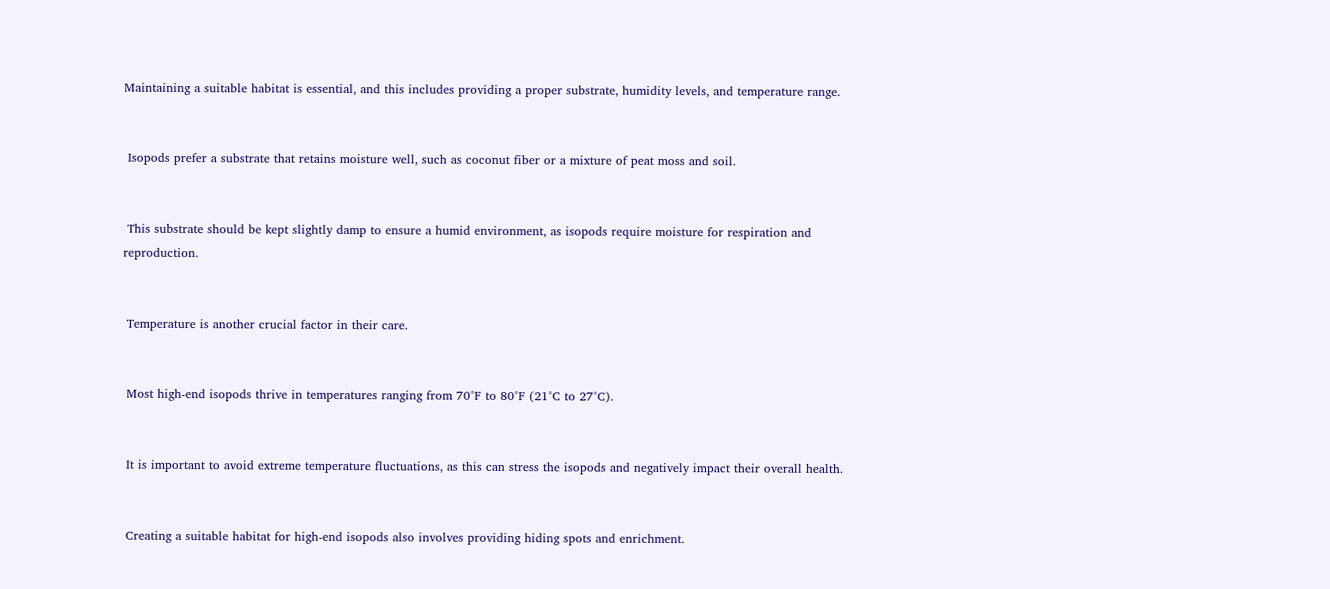Maintaining a suitable habitat is essential, and this includes providing a proper substrate, humidity levels, and temperature range.


 Isopods prefer a substrate that retains moisture well, such as coconut fiber or a mixture of peat moss and soil.


 This substrate should be kept slightly damp to ensure a humid environment, as isopods require moisture for respiration and reproduction.


 Temperature is another crucial factor in their care.


 Most high-end isopods thrive in temperatures ranging from 70°F to 80°F (21°C to 27°C).


 It is important to avoid extreme temperature fluctuations, as this can stress the isopods and negatively impact their overall health.


 Creating a suitable habitat for high-end isopods also involves providing hiding spots and enrichment.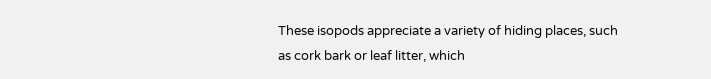These isopods appreciate a variety of hiding places, such as cork bark or leaf litter, which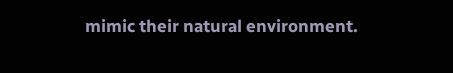mimic their natural environment.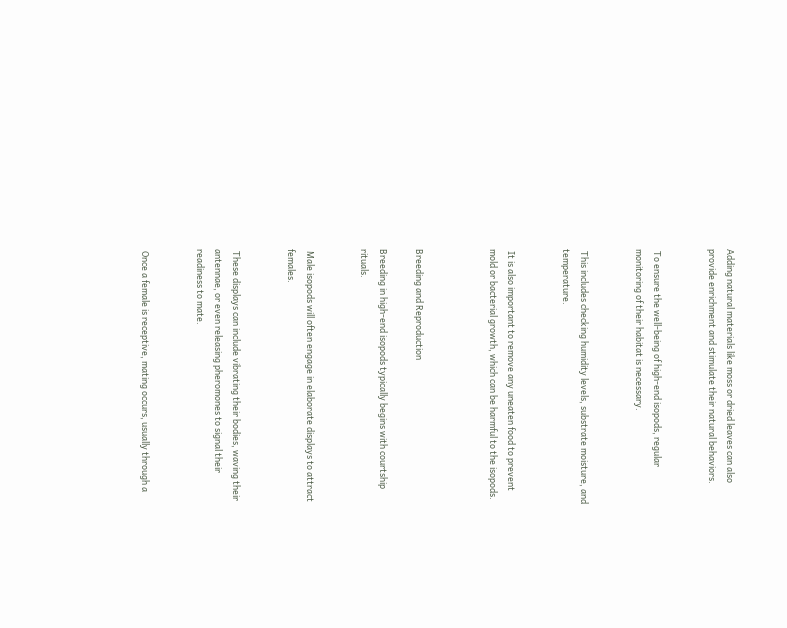Adding natural materials like moss or dried leaves can also provide enrichment and stimulate their natural behaviors.


 To ensure the well-being of high-end isopods, regular monitoring of their habitat is necessary.


 This includes checking humidity levels, substrate moisture, and temperature.


 It is also important to remove any uneaten food to prevent mold or bacterial growth, which can be harmful to the isopods.



Breeding and Reproduction

Breeding in high-end isopods typically begins with courtship rituals.


 Male isopods will often engage in elaborate displays to attract females.


 These displays can include vibrating their bodies, waving their antennae, or even releasing pheromones to signal their readiness to mate.


 Once a female is receptive, mating occurs, usually through a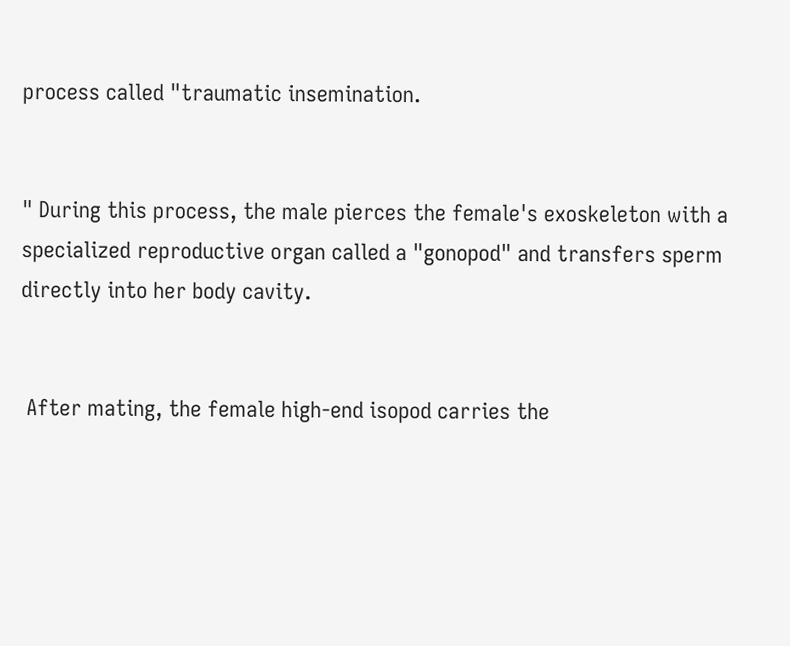process called "traumatic insemination.


" During this process, the male pierces the female's exoskeleton with a specialized reproductive organ called a "gonopod" and transfers sperm directly into her body cavity.


 After mating, the female high-end isopod carries the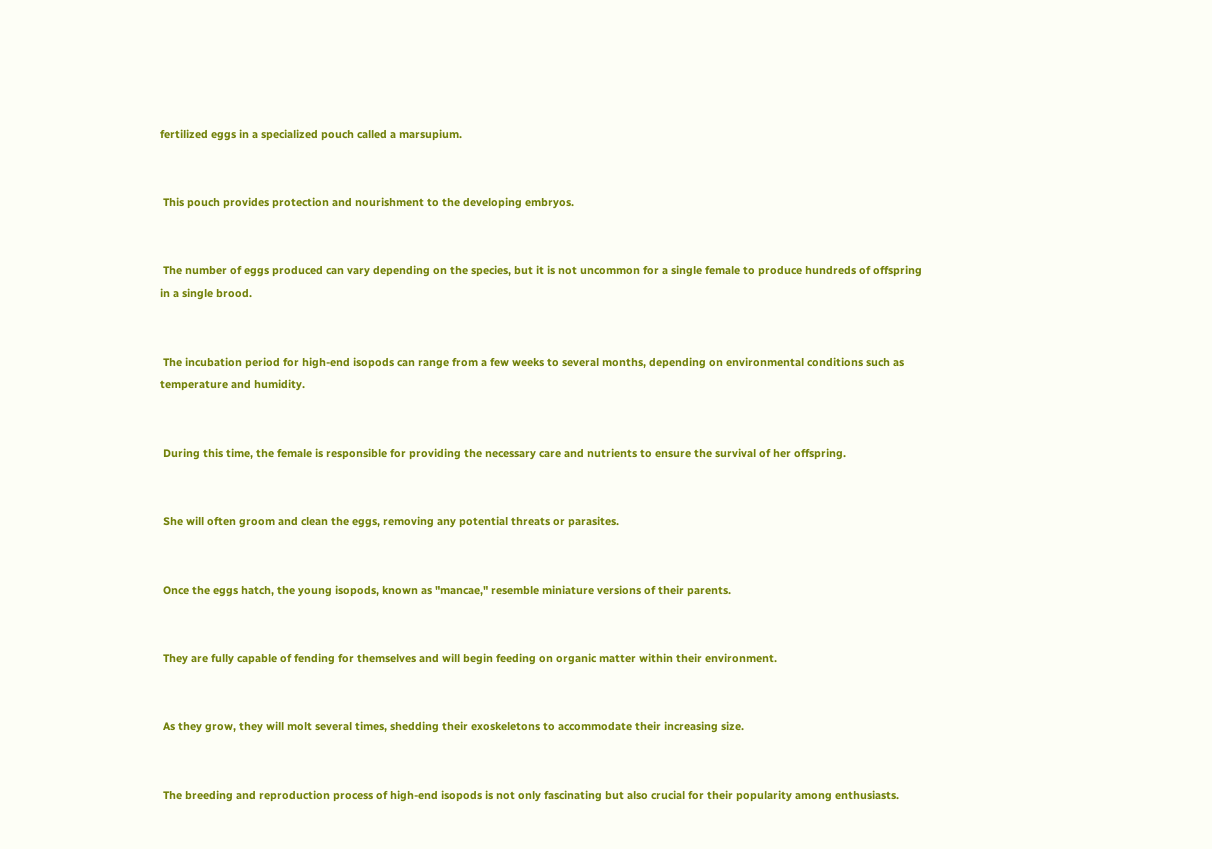fertilized eggs in a specialized pouch called a marsupium.


 This pouch provides protection and nourishment to the developing embryos.


 The number of eggs produced can vary depending on the species, but it is not uncommon for a single female to produce hundreds of offspring in a single brood.


 The incubation period for high-end isopods can range from a few weeks to several months, depending on environmental conditions such as temperature and humidity.


 During this time, the female is responsible for providing the necessary care and nutrients to ensure the survival of her offspring.


 She will often groom and clean the eggs, removing any potential threats or parasites.


 Once the eggs hatch, the young isopods, known as "mancae," resemble miniature versions of their parents.


 They are fully capable of fending for themselves and will begin feeding on organic matter within their environment.


 As they grow, they will molt several times, shedding their exoskeletons to accommodate their increasing size.


 The breeding and reproduction process of high-end isopods is not only fascinating but also crucial for their popularity among enthusiasts.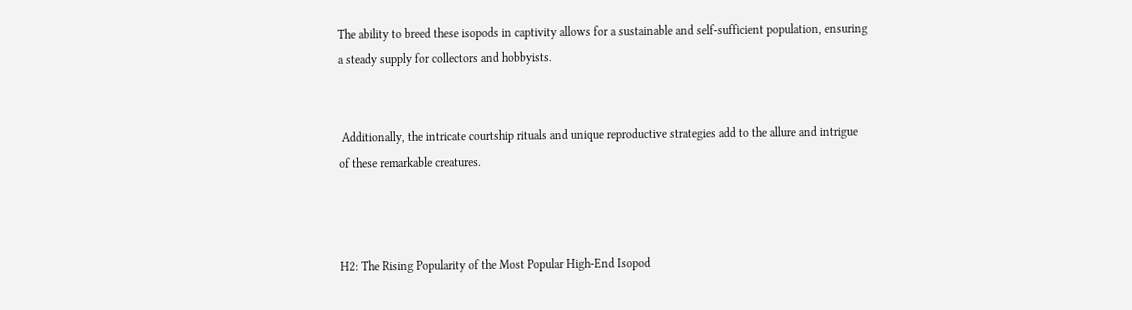The ability to breed these isopods in captivity allows for a sustainable and self-sufficient population, ensuring a steady supply for collectors and hobbyists.


 Additionally, the intricate courtship rituals and unique reproductive strategies add to the allure and intrigue of these remarkable creatures.



H2: The Rising Popularity of the Most Popular High-End Isopod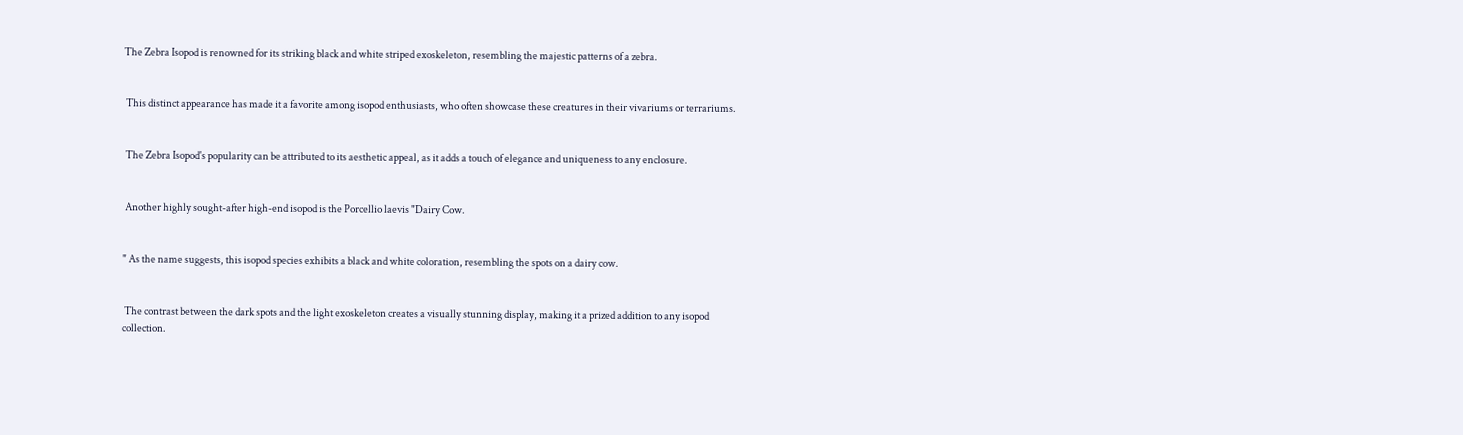The Zebra Isopod is renowned for its striking black and white striped exoskeleton, resembling the majestic patterns of a zebra.


 This distinct appearance has made it a favorite among isopod enthusiasts, who often showcase these creatures in their vivariums or terrariums.


 The Zebra Isopod's popularity can be attributed to its aesthetic appeal, as it adds a touch of elegance and uniqueness to any enclosure.


 Another highly sought-after high-end isopod is the Porcellio laevis "Dairy Cow.


" As the name suggests, this isopod species exhibits a black and white coloration, resembling the spots on a dairy cow.


 The contrast between the dark spots and the light exoskeleton creates a visually stunning display, making it a prized addition to any isopod collection.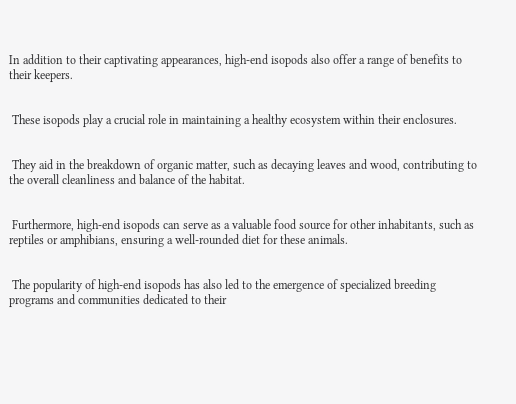In addition to their captivating appearances, high-end isopods also offer a range of benefits to their keepers.


 These isopods play a crucial role in maintaining a healthy ecosystem within their enclosures.


 They aid in the breakdown of organic matter, such as decaying leaves and wood, contributing to the overall cleanliness and balance of the habitat.


 Furthermore, high-end isopods can serve as a valuable food source for other inhabitants, such as reptiles or amphibians, ensuring a well-rounded diet for these animals.


 The popularity of high-end isopods has also led to the emergence of specialized breeding programs and communities dedicated to their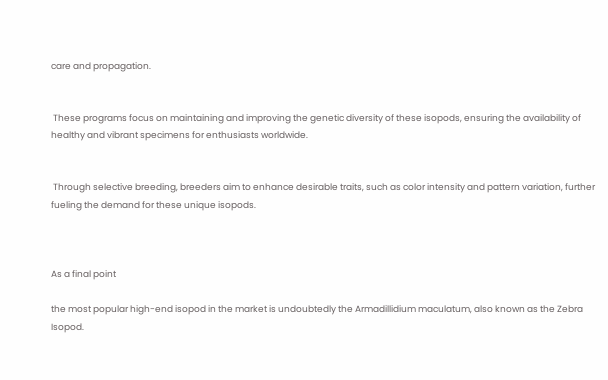care and propagation.


 These programs focus on maintaining and improving the genetic diversity of these isopods, ensuring the availability of healthy and vibrant specimens for enthusiasts worldwide.


 Through selective breeding, breeders aim to enhance desirable traits, such as color intensity and pattern variation, further fueling the demand for these unique isopods.



As a final point

the most popular high-end isopod in the market is undoubtedly the Armadillidium maculatum, also known as the Zebra Isopod.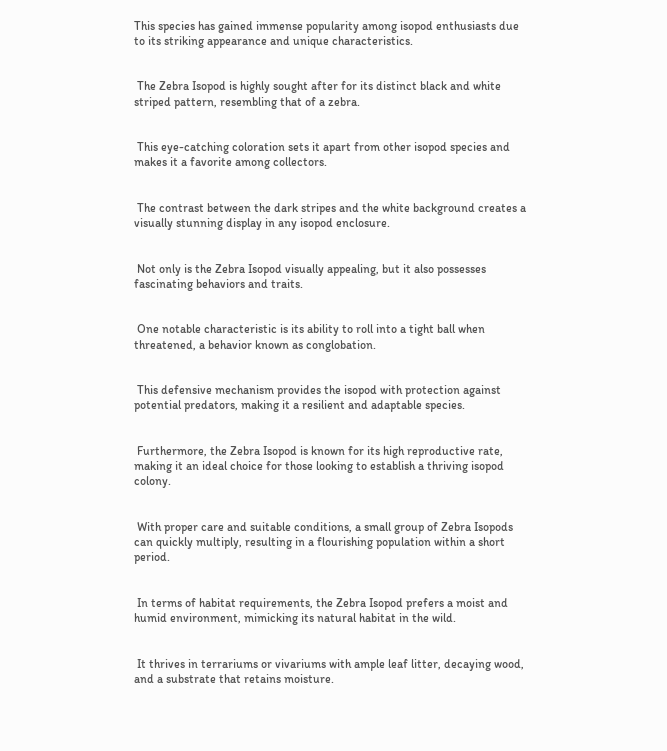This species has gained immense popularity among isopod enthusiasts due to its striking appearance and unique characteristics.


 The Zebra Isopod is highly sought after for its distinct black and white striped pattern, resembling that of a zebra.


 This eye-catching coloration sets it apart from other isopod species and makes it a favorite among collectors.


 The contrast between the dark stripes and the white background creates a visually stunning display in any isopod enclosure.


 Not only is the Zebra Isopod visually appealing, but it also possesses fascinating behaviors and traits.


 One notable characteristic is its ability to roll into a tight ball when threatened, a behavior known as conglobation.


 This defensive mechanism provides the isopod with protection against potential predators, making it a resilient and adaptable species.


 Furthermore, the Zebra Isopod is known for its high reproductive rate, making it an ideal choice for those looking to establish a thriving isopod colony.


 With proper care and suitable conditions, a small group of Zebra Isopods can quickly multiply, resulting in a flourishing population within a short period.


 In terms of habitat requirements, the Zebra Isopod prefers a moist and humid environment, mimicking its natural habitat in the wild.


 It thrives in terrariums or vivariums with ample leaf litter, decaying wood, and a substrate that retains moisture.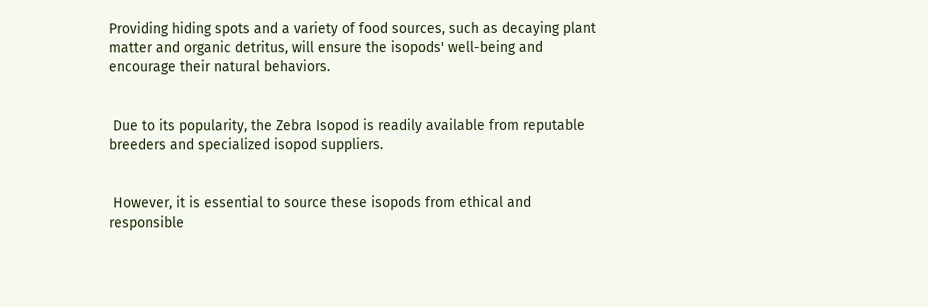Providing hiding spots and a variety of food sources, such as decaying plant matter and organic detritus, will ensure the isopods' well-being and encourage their natural behaviors.


 Due to its popularity, the Zebra Isopod is readily available from reputable breeders and specialized isopod suppliers.


 However, it is essential to source these isopods from ethical and responsible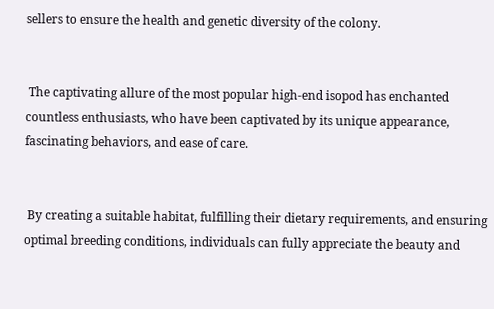sellers to ensure the health and genetic diversity of the colony.


 The captivating allure of the most popular high-end isopod has enchanted countless enthusiasts, who have been captivated by its unique appearance, fascinating behaviors, and ease of care.


 By creating a suitable habitat, fulfilling their dietary requirements, and ensuring optimal breeding conditions, individuals can fully appreciate the beauty and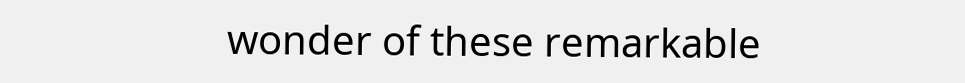wonder of these remarkable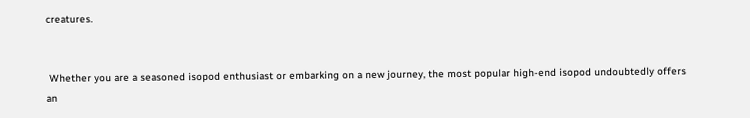creatures.


 Whether you are a seasoned isopod enthusiast or embarking on a new journey, the most popular high-end isopod undoubtedly offers an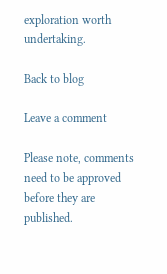exploration worth undertaking.

Back to blog

Leave a comment

Please note, comments need to be approved before they are published.